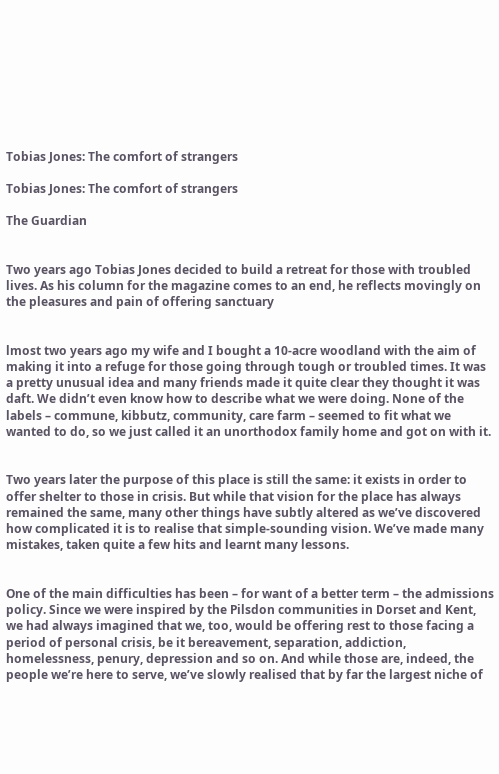Tobias Jones: The comfort of strangers

Tobias Jones: The comfort of strangers

The Guardian


Two years ago Tobias Jones decided to build a retreat for those with troubled lives. As his column for the magazine comes to an end, he reflects movingly on the pleasures and pain of offering sanctuary


lmost two years ago my wife and I bought a 10-acre woodland with the aim of making it into a refuge for those going through tough or troubled times. It was a pretty unusual idea and many friends made it quite clear they thought it was daft. We didn’t even know how to describe what we were doing. None of the labels – commune, kibbutz, community, care farm – seemed to fit what we wanted to do, so we just called it an unorthodox family home and got on with it.


Two years later the purpose of this place is still the same: it exists in order to offer shelter to those in crisis. But while that vision for the place has always remained the same, many other things have subtly altered as we’ve discovered how complicated it is to realise that simple-sounding vision. We’ve made many mistakes, taken quite a few hits and learnt many lessons.


One of the main difficulties has been – for want of a better term – the admissions policy. Since we were inspired by the Pilsdon communities in Dorset and Kent, we had always imagined that we, too, would be offering rest to those facing a period of personal crisis, be it bereavement, separation, addiction, homelessness, penury, depression and so on. And while those are, indeed, the people we’re here to serve, we’ve slowly realised that by far the largest niche of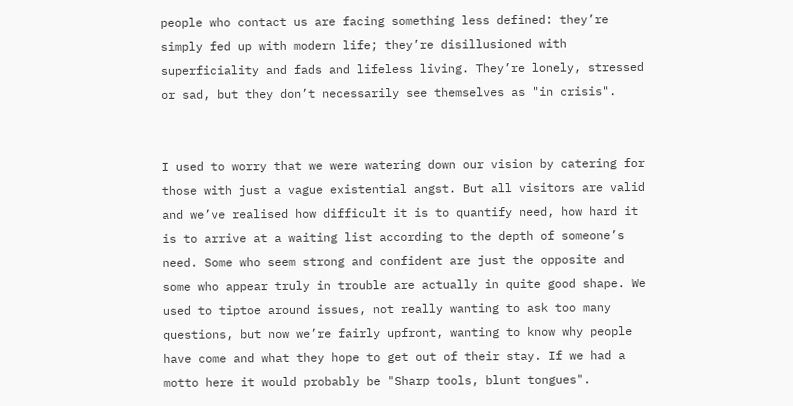people who contact us are facing something less defined: they’re simply fed up with modern life; they’re disillusioned with superficiality and fads and lifeless living. They’re lonely, stressed or sad, but they don’t necessarily see themselves as "in crisis".


I used to worry that we were watering down our vision by catering for those with just a vague existential angst. But all visitors are valid and we’ve realised how difficult it is to quantify need, how hard it is to arrive at a waiting list according to the depth of someone’s need. Some who seem strong and confident are just the opposite and some who appear truly in trouble are actually in quite good shape. We used to tiptoe around issues, not really wanting to ask too many questions, but now we’re fairly upfront, wanting to know why people have come and what they hope to get out of their stay. If we had a motto here it would probably be "Sharp tools, blunt tongues".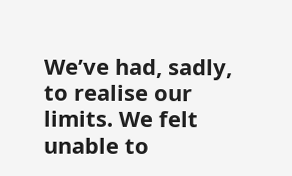We’ve had, sadly, to realise our limits. We felt unable to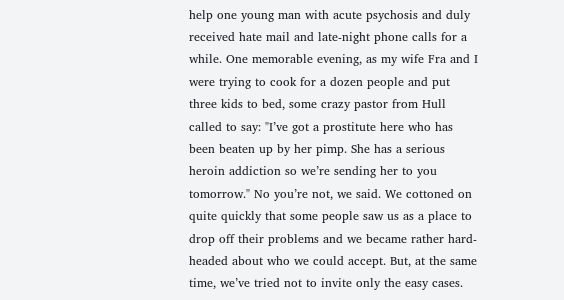help one young man with acute psychosis and duly received hate mail and late-night phone calls for a while. One memorable evening, as my wife Fra and I were trying to cook for a dozen people and put three kids to bed, some crazy pastor from Hull called to say: "I’ve got a prostitute here who has been beaten up by her pimp. She has a serious heroin addiction so we’re sending her to you tomorrow." No you’re not, we said. We cottoned on quite quickly that some people saw us as a place to drop off their problems and we became rather hard-headed about who we could accept. But, at the same time, we’ve tried not to invite only the easy cases.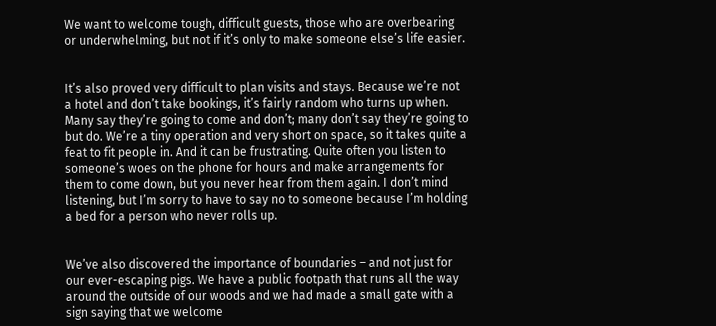We want to welcome tough, difficult guests, those who are overbearing or underwhelming, but not if it’s only to make someone else’s life easier.


It’s also proved very difficult to plan visits and stays. Because we’re not a hotel and don’t take bookings, it’s fairly random who turns up when. Many say they’re going to come and don’t; many don’t say they’re going to but do. We’re a tiny operation and very short on space, so it takes quite a feat to fit people in. And it can be frustrating. Quite often you listen to someone’s woes on the phone for hours and make arrangements for them to come down, but you never hear from them again. I don’t mind listening, but I’m sorry to have to say no to someone because I’m holding a bed for a person who never rolls up.


We’ve also discovered the importance of boundaries – and not just for our ever-escaping pigs. We have a public footpath that runs all the way around the outside of our woods and we had made a small gate with a sign saying that we welcome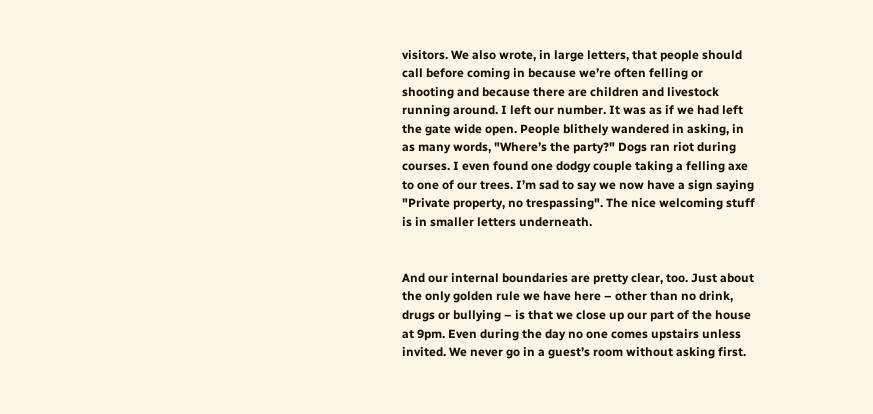visitors. We also wrote, in large letters, that people should call before coming in because we’re often felling or shooting and because there are children and livestock running around. I left our number. It was as if we had left the gate wide open. People blithely wandered in asking, in as many words, "Where’s the party?" Dogs ran riot during courses. I even found one dodgy couple taking a felling axe to one of our trees. I’m sad to say we now have a sign saying "Private property, no trespassing". The nice welcoming stuff is in smaller letters underneath.


And our internal boundaries are pretty clear, too. Just about the only golden rule we have here – other than no drink, drugs or bullying – is that we close up our part of the house at 9pm. Even during the day no one comes upstairs unless invited. We never go in a guest’s room without asking first.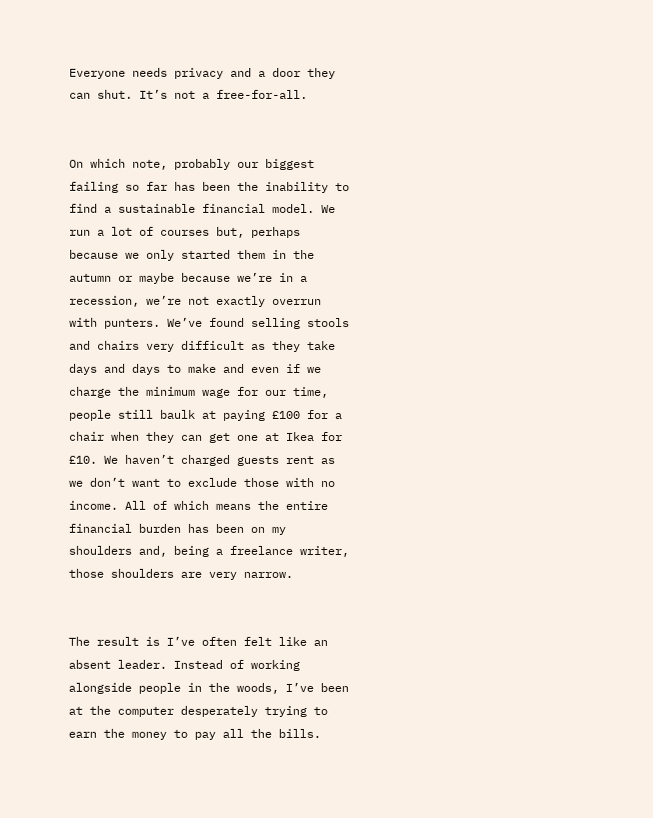Everyone needs privacy and a door they can shut. It’s not a free-for-all.


On which note, probably our biggest failing so far has been the inability to find a sustainable financial model. We run a lot of courses but, perhaps because we only started them in the autumn or maybe because we’re in a recession, we’re not exactly overrun with punters. We’ve found selling stools and chairs very difficult as they take days and days to make and even if we charge the minimum wage for our time, people still baulk at paying £100 for a chair when they can get one at Ikea for £10. We haven’t charged guests rent as we don’t want to exclude those with no income. All of which means the entire financial burden has been on my shoulders and, being a freelance writer, those shoulders are very narrow.


The result is I’ve often felt like an absent leader. Instead of working alongside people in the woods, I’ve been at the computer desperately trying to earn the money to pay all the bills.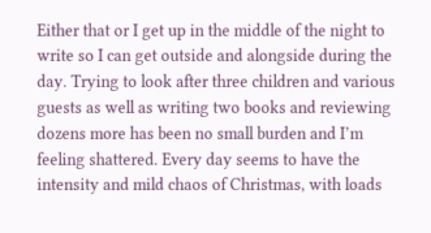Either that or I get up in the middle of the night to write so I can get outside and alongside during the day. Trying to look after three children and various guests as well as writing two books and reviewing dozens more has been no small burden and I’m feeling shattered. Every day seems to have the intensity and mild chaos of Christmas, with loads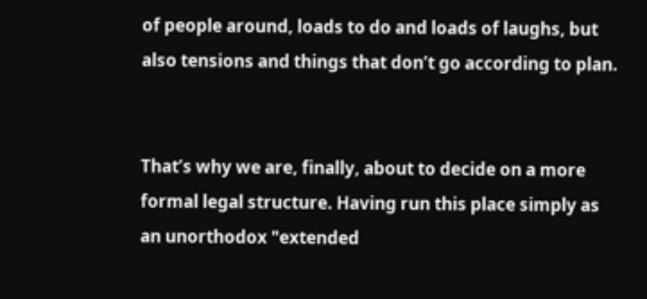of people around, loads to do and loads of laughs, but also tensions and things that don’t go according to plan.


That’s why we are, finally, about to decide on a more formal legal structure. Having run this place simply as an unorthodox "extended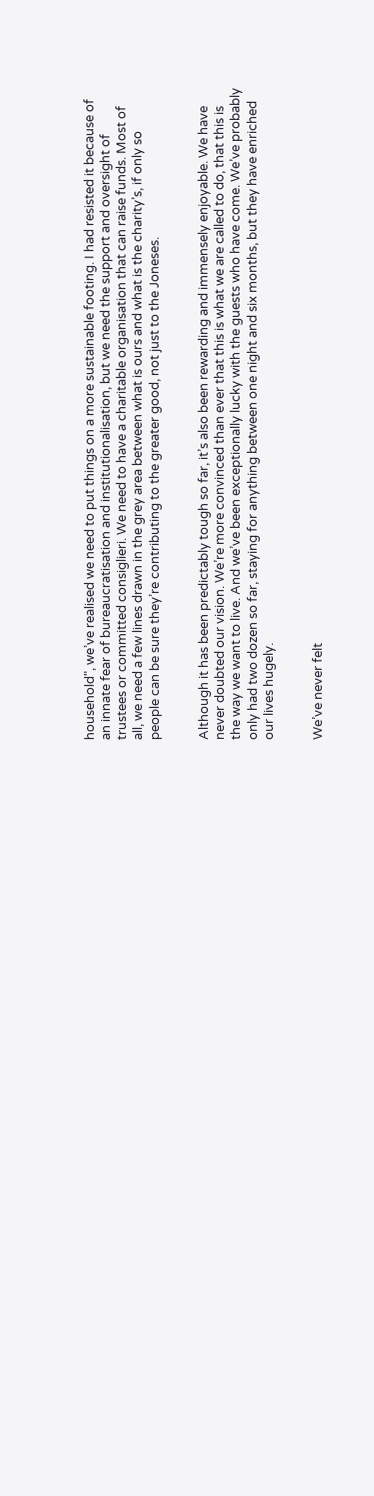household", we’ve realised we need to put things on a more sustainable footing. I had resisted it because of an innate fear of bureaucratisation and institutionalisation, but we need the support and oversight of trustees or committed consiglieri. We need to have a charitable organisation that can raise funds. Most of all, we need a few lines drawn in the grey area between what is ours and what is the charity’s, if only so people can be sure they’re contributing to the greater good, not just to the Joneses.


Although it has been predictably tough so far, it’s also been rewarding and immensely enjoyable. We have never doubted our vision. We’re more convinced than ever that this is what we are called to do, that this is the way we want to live. And we’ve been exceptionally lucky with the guests who have come. We’ve probably only had two dozen so far, staying for anything between one night and six months, but they have enriched our lives hugely.


We’ve never felt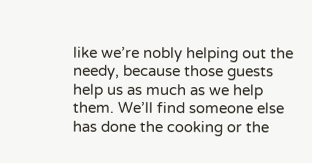like we’re nobly helping out the needy, because those guests help us as much as we help them. We’ll find someone else has done the cooking or the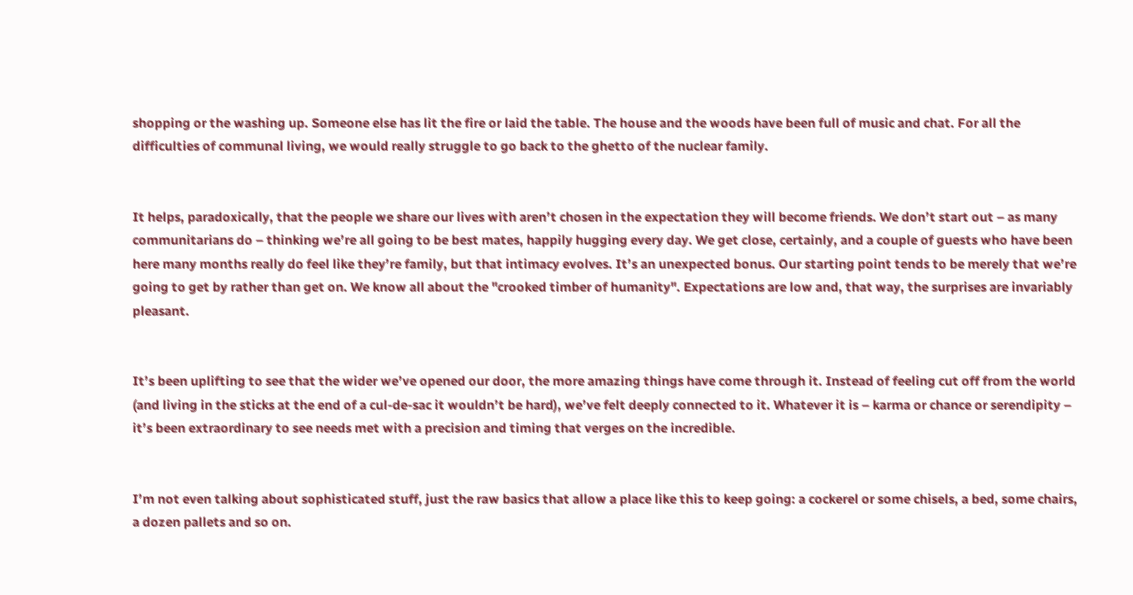shopping or the washing up. Someone else has lit the fire or laid the table. The house and the woods have been full of music and chat. For all the difficulties of communal living, we would really struggle to go back to the ghetto of the nuclear family.


It helps, paradoxically, that the people we share our lives with aren’t chosen in the expectation they will become friends. We don’t start out – as many communitarians do – thinking we’re all going to be best mates, happily hugging every day. We get close, certainly, and a couple of guests who have been here many months really do feel like they’re family, but that intimacy evolves. It’s an unexpected bonus. Our starting point tends to be merely that we’re going to get by rather than get on. We know all about the "crooked timber of humanity". Expectations are low and, that way, the surprises are invariably pleasant.


It’s been uplifting to see that the wider we’ve opened our door, the more amazing things have come through it. Instead of feeling cut off from the world (and living in the sticks at the end of a cul-de-sac it wouldn’t be hard), we’ve felt deeply connected to it. Whatever it is – karma or chance or serendipity – it’s been extraordinary to see needs met with a precision and timing that verges on the incredible.


I’m not even talking about sophisticated stuff, just the raw basics that allow a place like this to keep going: a cockerel or some chisels, a bed, some chairs, a dozen pallets and so on.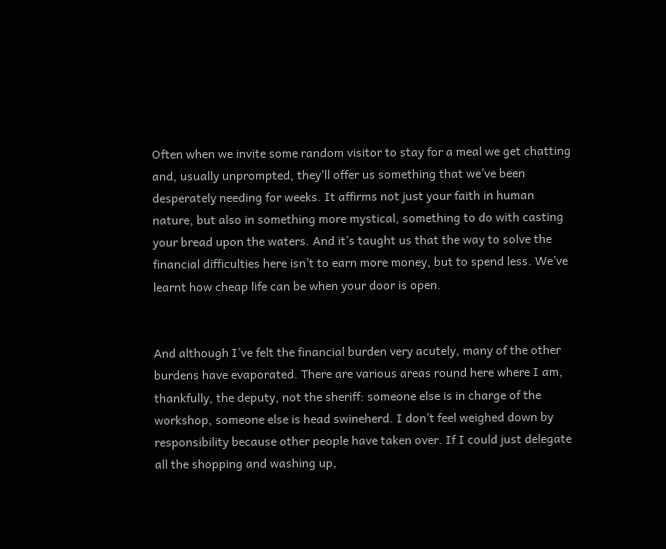Often when we invite some random visitor to stay for a meal we get chatting and, usually unprompted, they’ll offer us something that we’ve been desperately needing for weeks. It affirms not just your faith in human nature, but also in something more mystical, something to do with casting your bread upon the waters. And it’s taught us that the way to solve the financial difficulties here isn’t to earn more money, but to spend less. We’ve learnt how cheap life can be when your door is open.


And although I’ve felt the financial burden very acutely, many of the other burdens have evaporated. There are various areas round here where I am, thankfully, the deputy, not the sheriff: someone else is in charge of the workshop, someone else is head swineherd. I don’t feel weighed down by responsibility because other people have taken over. If I could just delegate all the shopping and washing up,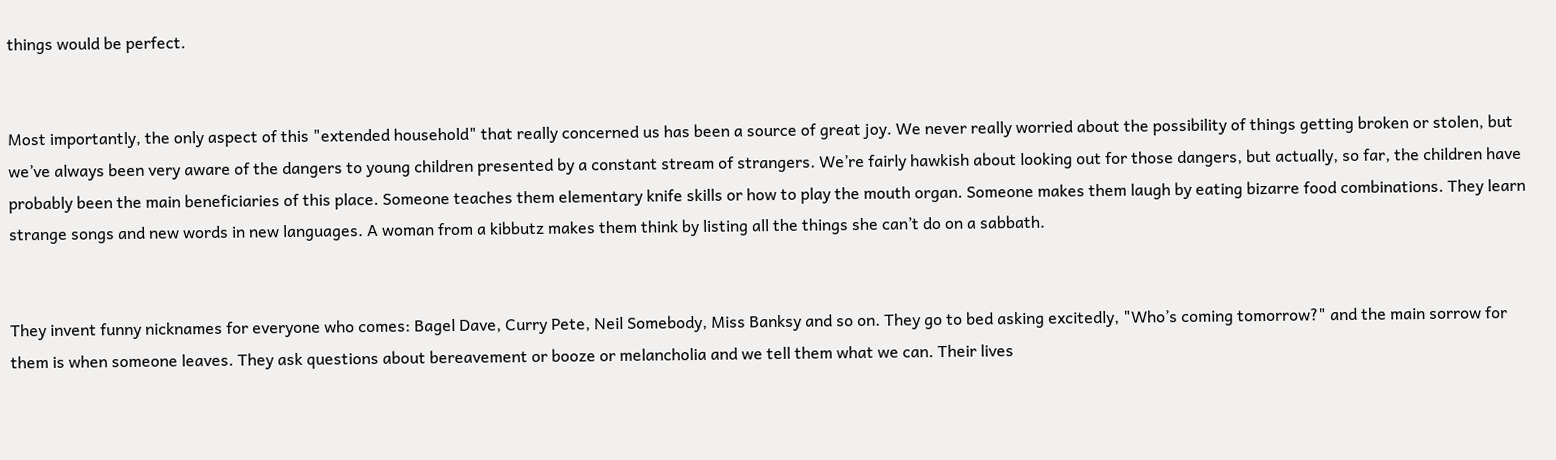things would be perfect.


Most importantly, the only aspect of this "extended household" that really concerned us has been a source of great joy. We never really worried about the possibility of things getting broken or stolen, but we’ve always been very aware of the dangers to young children presented by a constant stream of strangers. We’re fairly hawkish about looking out for those dangers, but actually, so far, the children have probably been the main beneficiaries of this place. Someone teaches them elementary knife skills or how to play the mouth organ. Someone makes them laugh by eating bizarre food combinations. They learn strange songs and new words in new languages. A woman from a kibbutz makes them think by listing all the things she can’t do on a sabbath.


They invent funny nicknames for everyone who comes: Bagel Dave, Curry Pete, Neil Somebody, Miss Banksy and so on. They go to bed asking excitedly, "Who’s coming tomorrow?" and the main sorrow for them is when someone leaves. They ask questions about bereavement or booze or melancholia and we tell them what we can. Their lives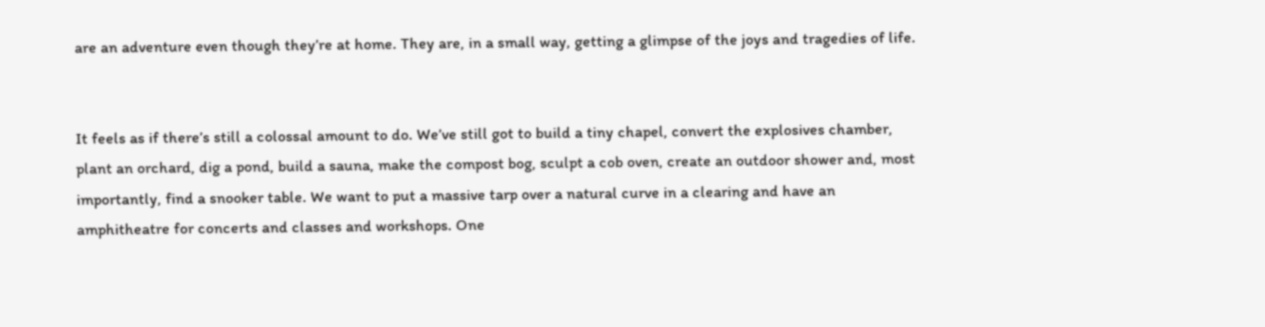are an adventure even though they’re at home. They are, in a small way, getting a glimpse of the joys and tragedies of life.


It feels as if there’s still a colossal amount to do. We’ve still got to build a tiny chapel, convert the explosives chamber, plant an orchard, dig a pond, build a sauna, make the compost bog, sculpt a cob oven, create an outdoor shower and, most importantly, find a snooker table. We want to put a massive tarp over a natural curve in a clearing and have an amphitheatre for concerts and classes and workshops. One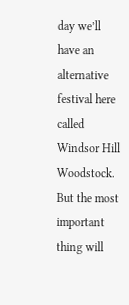day we’ll have an alternative festival here called Windsor Hill Woodstock. But the most important thing will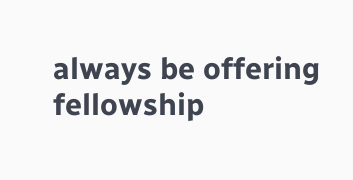always be offering fellowship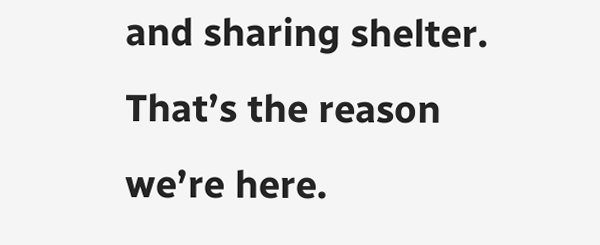and sharing shelter. That’s the reason we’re here.